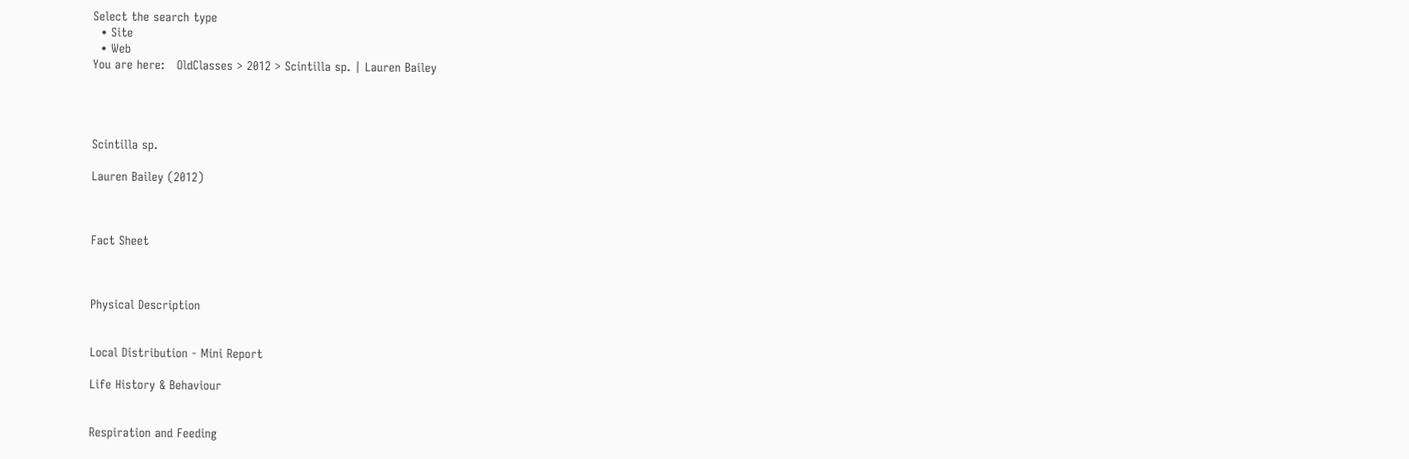Select the search type
  • Site
  • Web
You are here:   OldClasses > 2012 > Scintilla sp. | Lauren Bailey




Scintilla sp.

Lauren Bailey (2012)



Fact Sheet



Physical Description


Local Distribution - Mini Report

Life History & Behaviour


Respiration and Feeding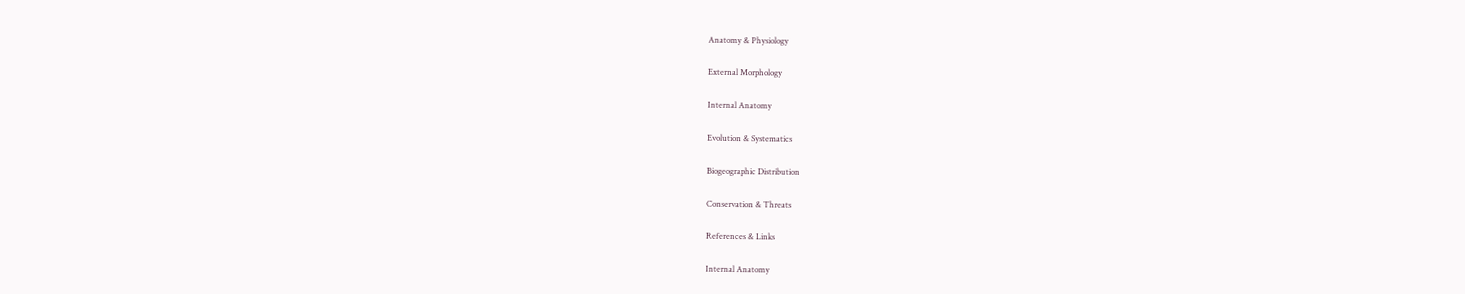Anatomy & Physiology

External Morphology

Internal Anatomy

Evolution & Systematics

Biogeographic Distribution

Conservation & Threats

References & Links

Internal Anatomy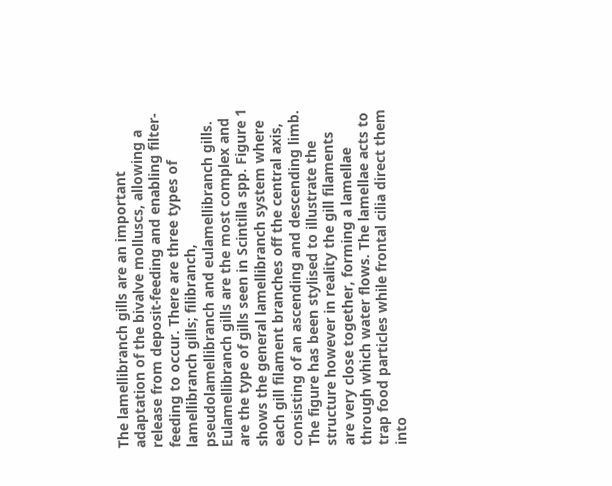The lamellibranch gills are an important adaptation of the bivalve molluscs, allowing a release from deposit-feeding and enabling filter-feeding to occur. There are three types of lamellibranch gills; filibranch, pseudolamellibranch and eulamellibranch gills. Eulamellibranch gills are the most complex and are the type of gills seen in Scintilla spp. Figure 1 shows the general lamellibranch system where each gill filament branches off the central axis, consisting of an ascending and descending limb. The figure has been stylised to illustrate the structure however in reality the gill filaments are very close together, forming a lamellae through which water flows. The lamellae acts to trap food particles while frontal cilia direct them into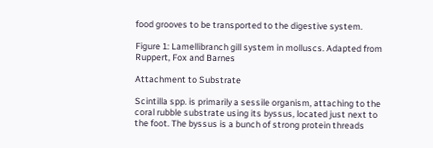food grooves to be transported to the digestive system.

Figure 1: Lamellibranch gill system in molluscs. Adapted from Ruppert, Fox and Barnes

Attachment to Substrate

Scintilla spp. is primarily a sessile organism, attaching to the coral rubble substrate using its byssus, located just next to the foot. The byssus is a bunch of strong protein threads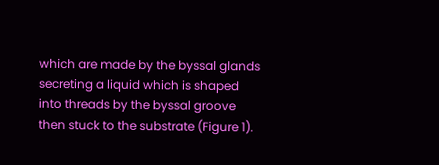which are made by the byssal glands secreting a liquid which is shaped into threads by the byssal groove then stuck to the substrate (Figure 1).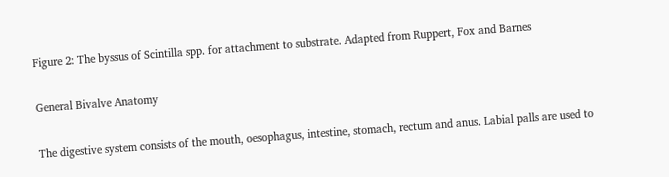Figure 2: The byssus of Scintilla spp. for attachment to substrate. Adapted from Ruppert, Fox and Barnes

General Bivalve Anatomy

The digestive system consists of the mouth, oesophagus, intestine, stomach, rectum and anus. Labial palls are used to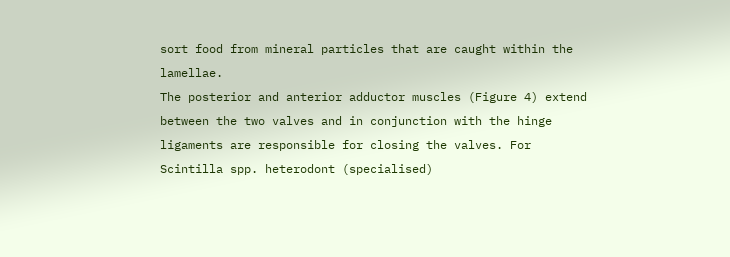sort food from mineral particles that are caught within the lamellae.
The posterior and anterior adductor muscles (Figure 4) extend between the two valves and in conjunction with the hinge ligaments are responsible for closing the valves. For Scintilla spp. heterodont (specialised)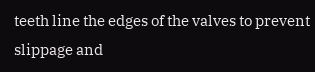teeth line the edges of the valves to prevent slippage and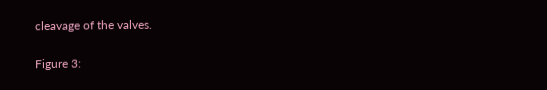cleavage of the valves.

Figure 3: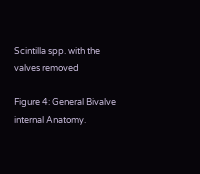Scintilla spp. with the valves removed

Figure 4: General Bivalve internal Anatomy.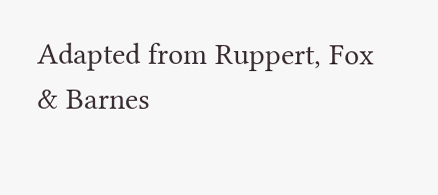Adapted from Ruppert, Fox & Barnes